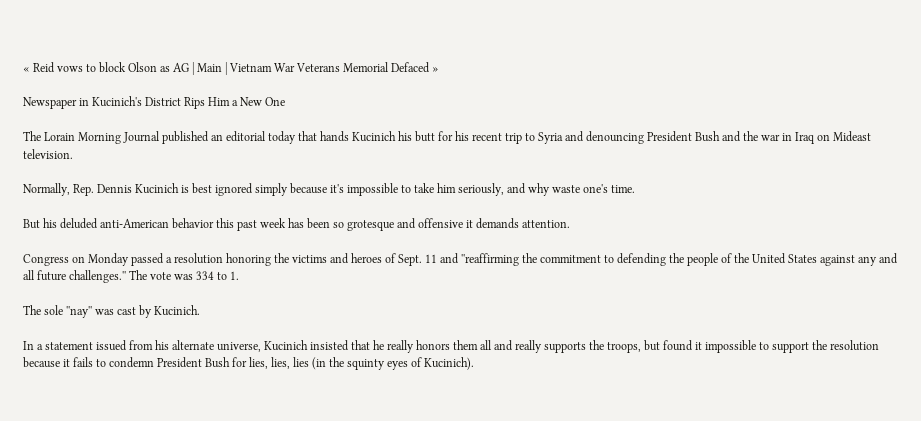« Reid vows to block Olson as AG | Main | Vietnam War Veterans Memorial Defaced »

Newspaper in Kucinich's District Rips Him a New One

The Lorain Morning Journal published an editorial today that hands Kucinich his butt for his recent trip to Syria and denouncing President Bush and the war in Iraq on Mideast television.

Normally, Rep. Dennis Kucinich is best ignored simply because it's impossible to take him seriously, and why waste one's time.

But his deluded anti-American behavior this past week has been so grotesque and offensive it demands attention.

Congress on Monday passed a resolution honoring the victims and heroes of Sept. 11 and ''reaffirming the commitment to defending the people of the United States against any and all future challenges.'' The vote was 334 to 1.

The sole ''nay'' was cast by Kucinich.

In a statement issued from his alternate universe, Kucinich insisted that he really honors them all and really supports the troops, but found it impossible to support the resolution because it fails to condemn President Bush for lies, lies, lies (in the squinty eyes of Kucinich).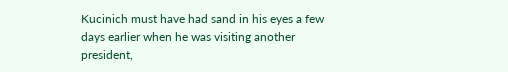Kucinich must have had sand in his eyes a few days earlier when he was visiting another president,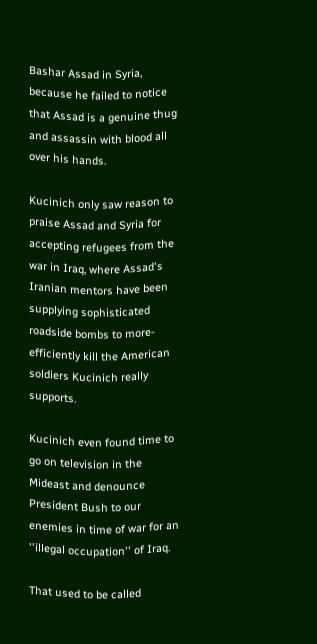Bashar Assad in Syria, because he failed to notice that Assad is a genuine thug and assassin with blood all over his hands.

Kucinich only saw reason to praise Assad and Syria for accepting refugees from the war in Iraq, where Assad's Iranian mentors have been supplying sophisticated roadside bombs to more-efficiently kill the American soldiers Kucinich really supports.

Kucinich even found time to go on television in the Mideast and denounce President Bush to our enemies in time of war for an ''illegal occupation'' of Iraq.

That used to be called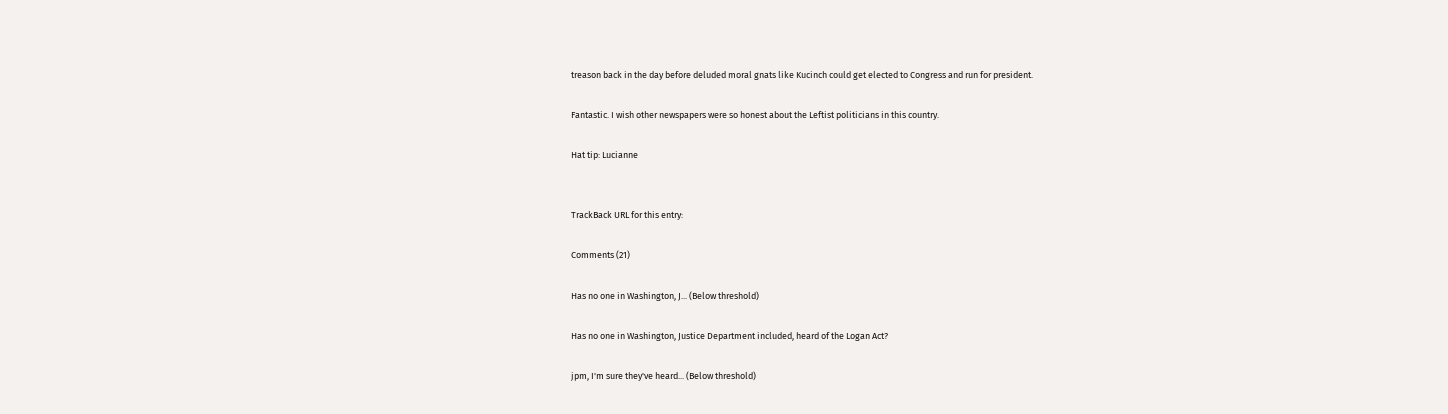treason back in the day before deluded moral gnats like Kucinch could get elected to Congress and run for president.

Fantastic. I wish other newspapers were so honest about the Leftist politicians in this country.

Hat tip: Lucianne


TrackBack URL for this entry:

Comments (21)

Has no one in Washington, J... (Below threshold)

Has no one in Washington, Justice Department included, heard of the Logan Act?

jpm, I'm sure they've heard... (Below threshold)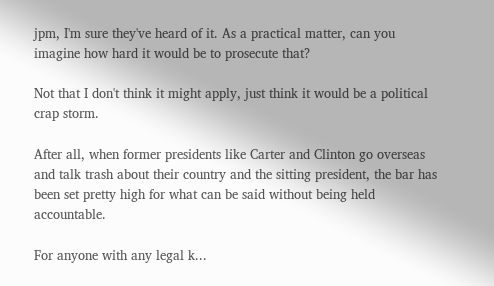jpm, I'm sure they've heard of it. As a practical matter, can you imagine how hard it would be to prosecute that?

Not that I don't think it might apply, just think it would be a political crap storm.

After all, when former presidents like Carter and Clinton go overseas and talk trash about their country and the sitting president, the bar has been set pretty high for what can be said without being held accountable.

For anyone with any legal k...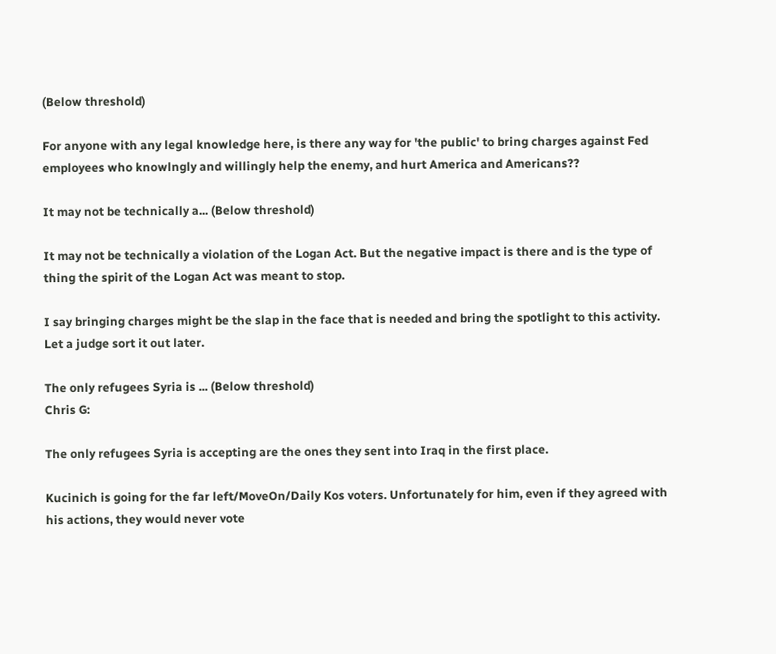(Below threshold)

For anyone with any legal knowledge here, is there any way for 'the public' to bring charges against Fed employees who knowlngly and willingly help the enemy, and hurt America and Americans??

It may not be technically a... (Below threshold)

It may not be technically a violation of the Logan Act. But the negative impact is there and is the type of thing the spirit of the Logan Act was meant to stop.

I say bringing charges might be the slap in the face that is needed and bring the spotlight to this activity. Let a judge sort it out later.

The only refugees Syria is ... (Below threshold)
Chris G:

The only refugees Syria is accepting are the ones they sent into Iraq in the first place.

Kucinich is going for the far left/MoveOn/Daily Kos voters. Unfortunately for him, even if they agreed with his actions, they would never vote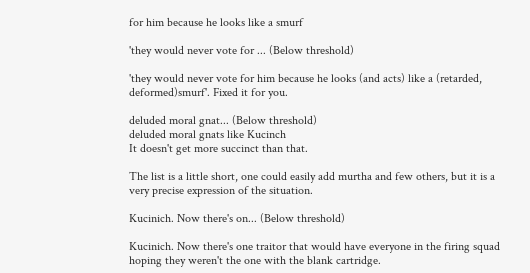for him because he looks like a smurf

'they would never vote for ... (Below threshold)

'they would never vote for him because he looks (and acts) like a (retarded, deformed)smurf'. Fixed it for you.

deluded moral gnat... (Below threshold)
deluded moral gnats like Kucinch
It doesn't get more succinct than that.

The list is a little short, one could easily add murtha and few others, but it is a very precise expression of the situation.

Kucinich. Now there's on... (Below threshold)

Kucinich. Now there's one traitor that would have everyone in the firing squad hoping they weren't the one with the blank cartridge.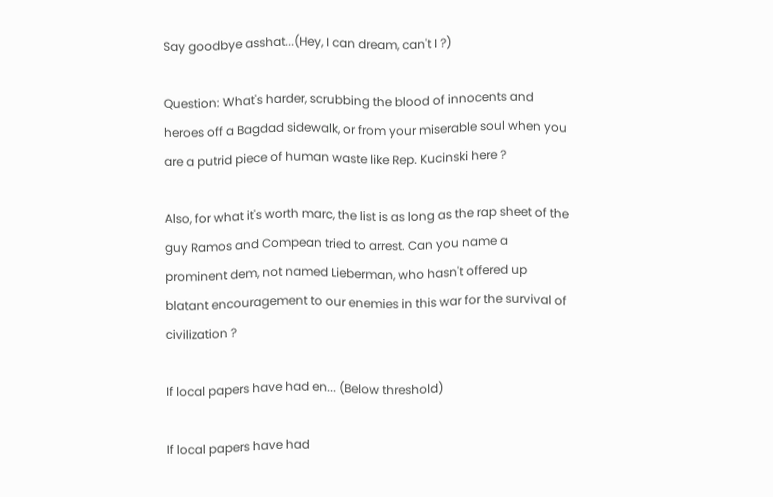Say goodbye asshat...(Hey, I can dream, can't I ?)

Question: What's harder, scrubbing the blood of innocents and heroes off a Bagdad sidewalk, or from your miserable soul when you are a putrid piece of human waste like Rep. Kucinski here ?

Also, for what it's worth marc, the list is as long as the rap sheet of the guy Ramos and Compean tried to arrest. Can you name a prominent dem, not named Lieberman, who hasn't offered up blatant encouragement to our enemies in this war for the survival of civilization ?

If local papers have had en... (Below threshold)

If local papers have had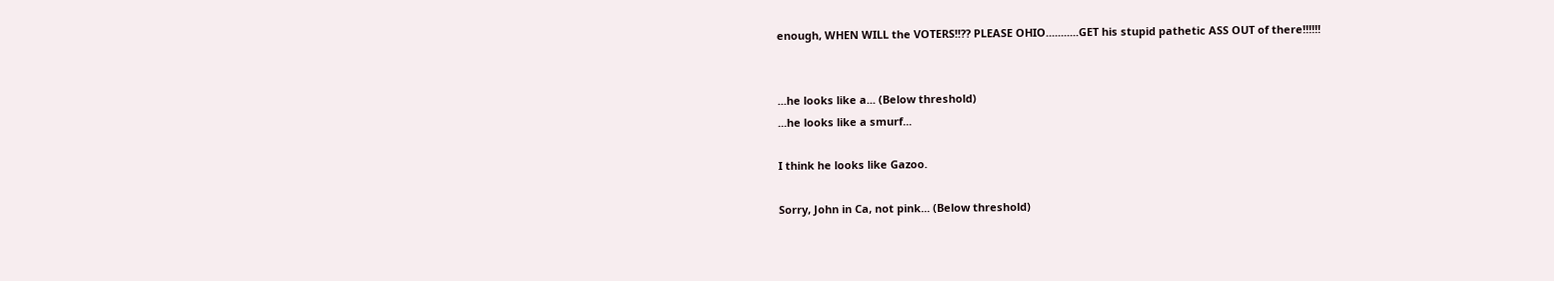enough, WHEN WILL the VOTERS!!?? PLEASE OHIO...........GET his stupid pathetic ASS OUT of there!!!!!!


...he looks like a... (Below threshold)
...he looks like a smurf...

I think he looks like Gazoo.

Sorry, John in Ca, not pink... (Below threshold)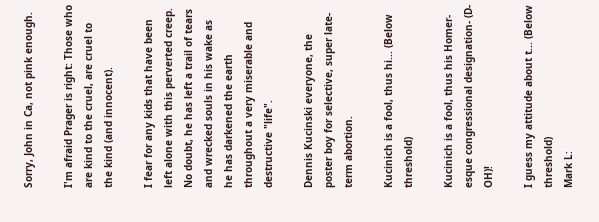Sorry, John in Ca, not pink enough.

I'm afraid Prager is right: Those who are kind to the cruel, are cruel to the kind (and innocent).

I fear for any kids that have been left alone with this perverted creep. No doubt, he has left a trail of tears and wrecked souls in his wake as he has darkened the earth throughout a very miserable and destructive "life".

Dennis Kucinski everyone, the poster boy for selective, super late-term abortion.

Kucinich is a fool, thus hi... (Below threshold)

Kucinich is a fool, thus his Homer-esque congressional designation- (D-OH)!

I guess my attitude about t... (Below threshold)
Mark L: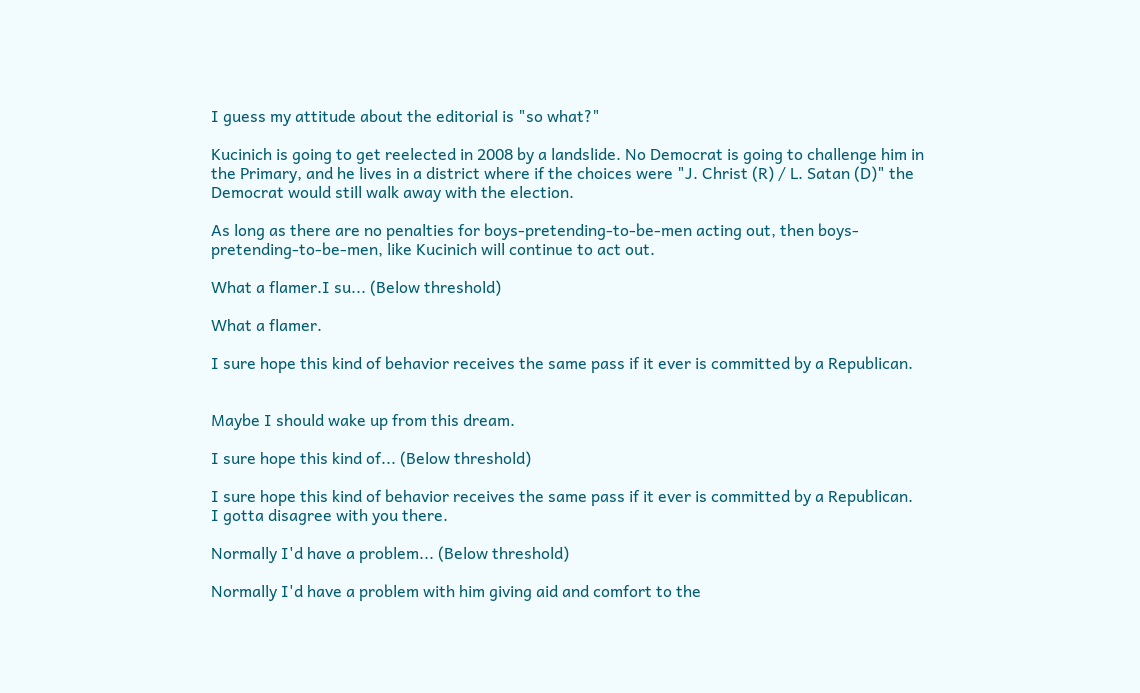I guess my attitude about the editorial is "so what?"

Kucinich is going to get reelected in 2008 by a landslide. No Democrat is going to challenge him in the Primary, and he lives in a district where if the choices were "J. Christ (R) / L. Satan (D)" the Democrat would still walk away with the election.

As long as there are no penalties for boys-pretending-to-be-men acting out, then boys-pretending-to-be-men, like Kucinich will continue to act out.

What a flamer.I su... (Below threshold)

What a flamer.

I sure hope this kind of behavior receives the same pass if it ever is committed by a Republican.


Maybe I should wake up from this dream.

I sure hope this kind of... (Below threshold)

I sure hope this kind of behavior receives the same pass if it ever is committed by a Republican.
I gotta disagree with you there.

Normally I'd have a problem... (Below threshold)

Normally I'd have a problem with him giving aid and comfort to the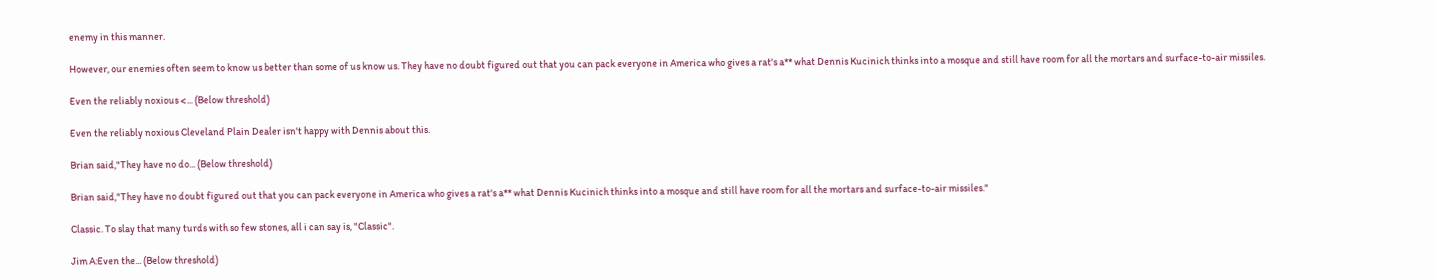enemy in this manner.

However, our enemies often seem to know us better than some of us know us. They have no doubt figured out that you can pack everyone in America who gives a rat's a** what Dennis Kucinich thinks into a mosque and still have room for all the mortars and surface-to-air missiles.

Even the reliably noxious <... (Below threshold)

Even the reliably noxious Cleveland Plain Dealer isn't happy with Dennis about this.

Brian said,"They have no do... (Below threshold)

Brian said,"They have no doubt figured out that you can pack everyone in America who gives a rat's a** what Dennis Kucinich thinks into a mosque and still have room for all the mortars and surface-to-air missiles."

Classic. To slay that many turds with so few stones, all i can say is, "Classic".

Jim A:Even the... (Below threshold)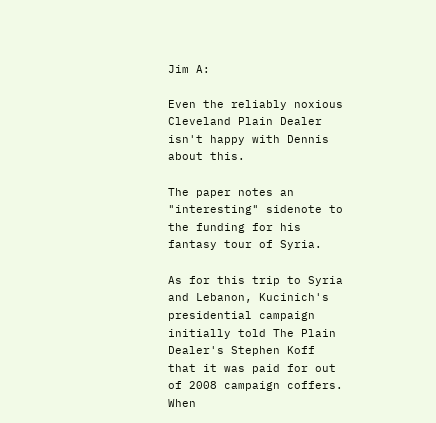Jim A:

Even the reliably noxious Cleveland Plain Dealer isn't happy with Dennis about this.

The paper notes an "interesting" sidenote to the funding for his fantasy tour of Syria.

As for this trip to Syria and Lebanon, Kucinich's presidential campaign initially told The Plain Dealer's Stephen Koff that it was paid for out of 2008 campaign coffers. When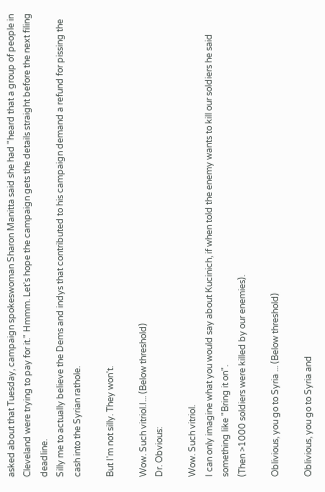asked about that Tuesday, campaign spokeswoman Sharon Manitta said she had "heard that a group of people in Cleveland were trying to pay for it." Hmmm. Let's hope the campaign gets the details straight before the next filing deadline.
Silly me to actually believe the Dems and indys that contributed to his campaign demand a refund for pissing the cash into the Syrian rathole.

But I'm not silly. They won't.

Wow. Such vitriol.I... (Below threshold)
Dr. Obvious:

Wow. Such vitriol.
I can only imagine what you would say about Kucinich, if when told the enemy wants to kill our soldiers he said something like "Bring it on".
(Then >1000 soldiers were killed by our enemies).

Oblivious, you go to Syria ... (Below threshold)

Oblivious, you go to Syria and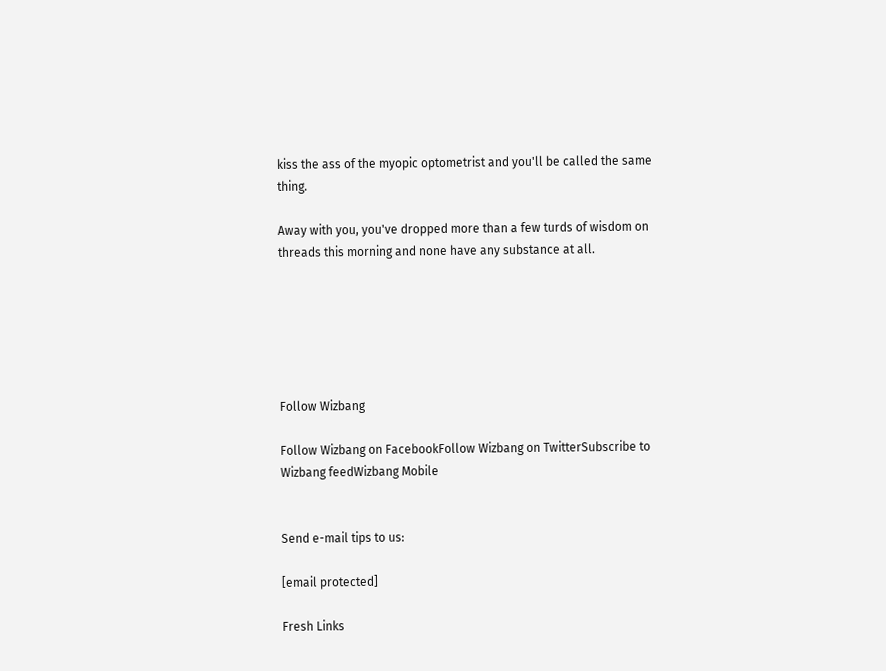kiss the ass of the myopic optometrist and you'll be called the same thing.

Away with you, you've dropped more than a few turds of wisdom on threads this morning and none have any substance at all.






Follow Wizbang

Follow Wizbang on FacebookFollow Wizbang on TwitterSubscribe to Wizbang feedWizbang Mobile


Send e-mail tips to us:

[email protected]

Fresh Links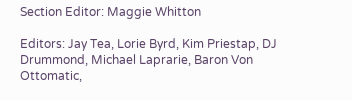Section Editor: Maggie Whitton

Editors: Jay Tea, Lorie Byrd, Kim Priestap, DJ Drummond, Michael Laprarie, Baron Von Ottomatic,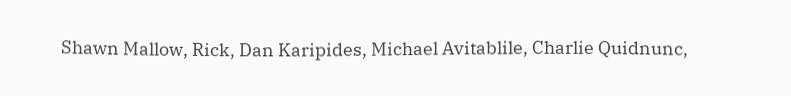Shawn Mallow, Rick, Dan Karipides, Michael Avitablile, Charlie Quidnunc,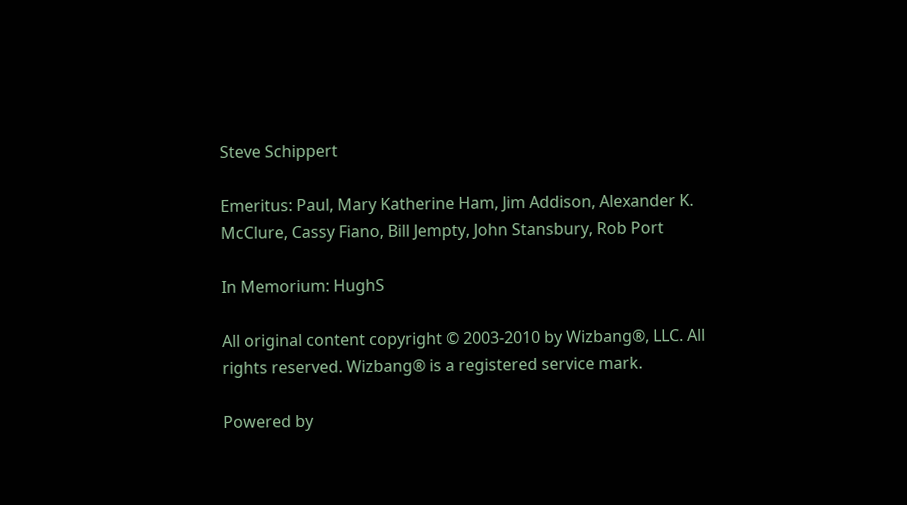Steve Schippert

Emeritus: Paul, Mary Katherine Ham, Jim Addison, Alexander K. McClure, Cassy Fiano, Bill Jempty, John Stansbury, Rob Port

In Memorium: HughS

All original content copyright © 2003-2010 by Wizbang®, LLC. All rights reserved. Wizbang® is a registered service mark.

Powered by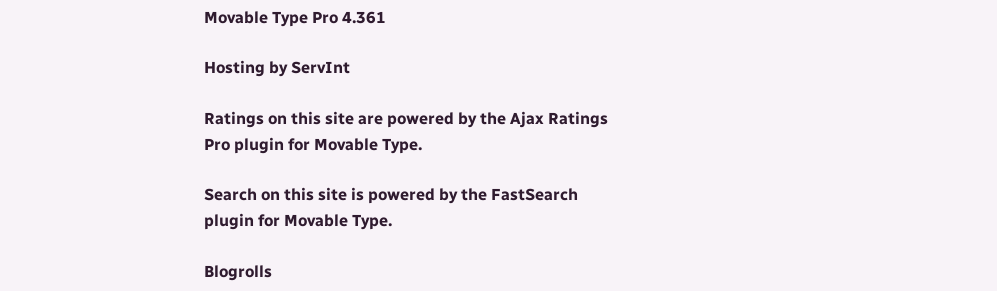Movable Type Pro 4.361

Hosting by ServInt

Ratings on this site are powered by the Ajax Ratings Pro plugin for Movable Type.

Search on this site is powered by the FastSearch plugin for Movable Type.

Blogrolls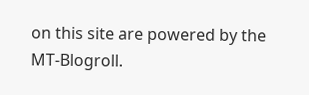on this site are powered by the MT-Blogroll.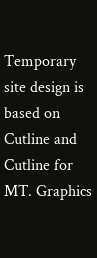Temporary site design is based on Cutline and Cutline for MT. Graphics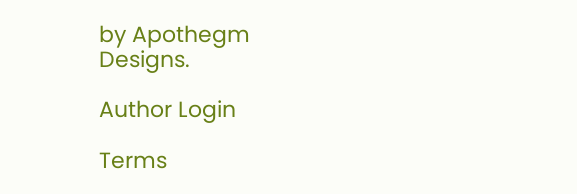by Apothegm Designs.

Author Login

Terms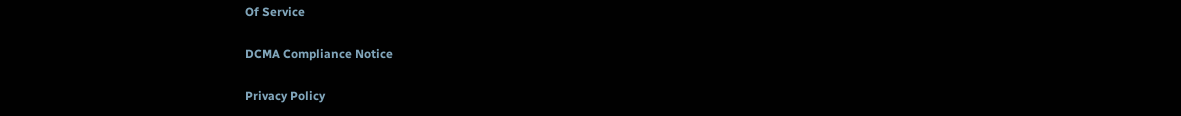Of Service

DCMA Compliance Notice

Privacy Policy